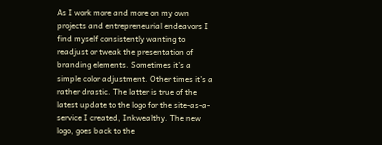As I work more and more on my own projects and entrepreneurial endeavors I find myself consistently wanting to readjust or tweak the presentation of branding elements. Sometimes it’s a simple color adjustment. Other times it’s a rather drastic. The latter is true of the latest update to the logo for the site-as-a-service I created, Inkwealthy. The new logo, goes back to the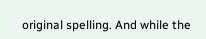original spelling. And while the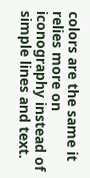colors are the same it relies more on iconography instead of simple lines and text.